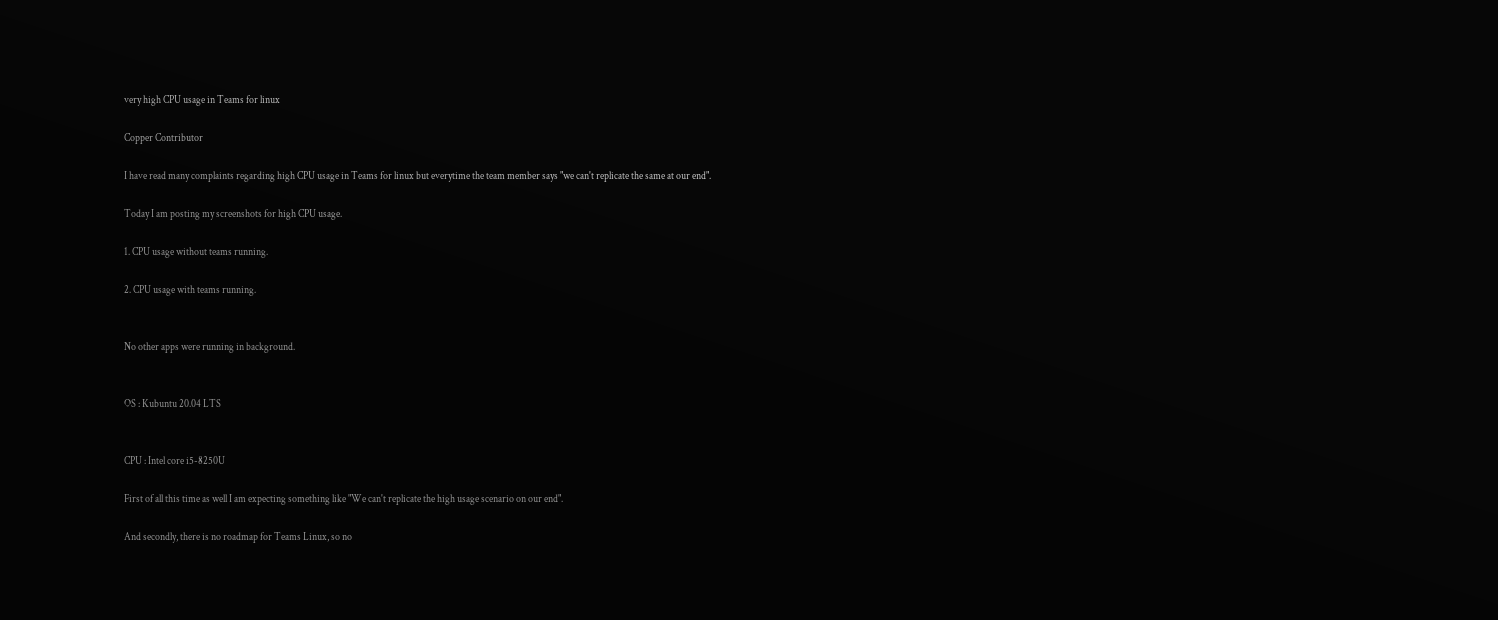very high CPU usage in Teams for linux

Copper Contributor

I have read many complaints regarding high CPU usage in Teams for linux but everytime the team member says "we can't replicate the same at our end".

Today I am posting my screenshots for high CPU usage.

1. CPU usage without teams running.

2. CPU usage with teams running.


No other apps were running in background.


OS : Kubuntu 20.04 LTS


CPU : Intel core i5-8250U

First of all this time as well I am expecting something like "We can't replicate the high usage scenario on our end".

And secondly, there is no roadmap for Teams Linux, so no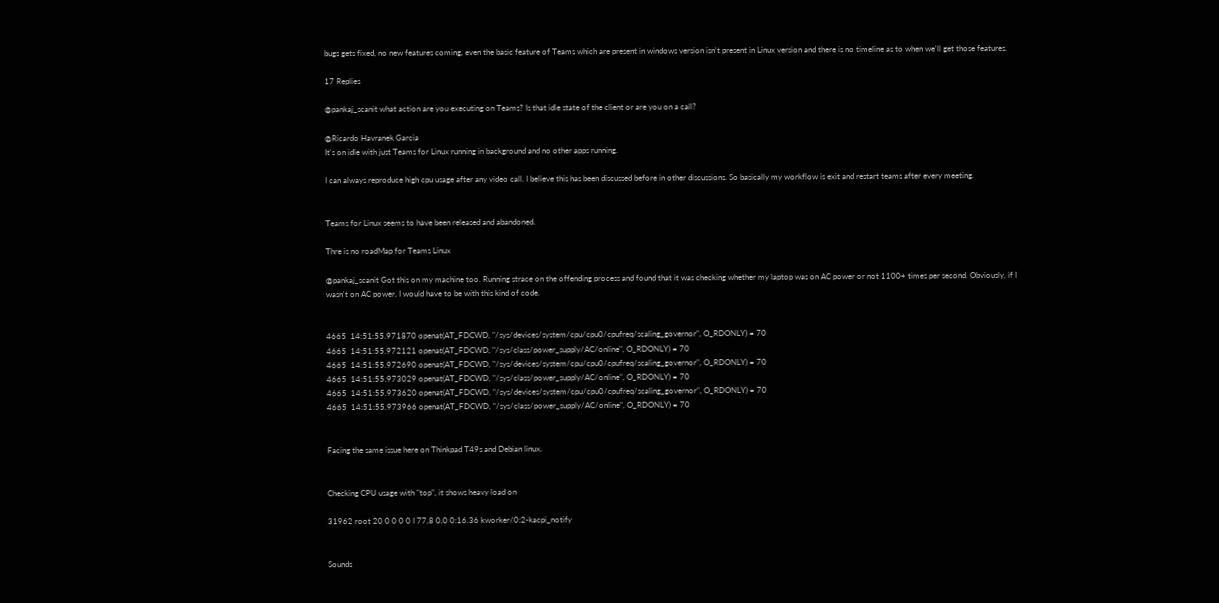bugs gets fixed, no new features coming, even the basic feature of Teams which are present in windows version isn't present in Linux version and there is no timeline as to when we'll get those features.

17 Replies

@pankaj_scanit what action are you executing on Teams? Is that idle state of the client or are you on a call?

@Ricardo Havranek Garcia
It's on idle with just Teams for Linux running in background and no other apps running.

I can always reproduce high cpu usage after any video call. I believe this has been discussed before in other discussions. So basically my workflow is exit and restart teams after every meeting.


Teams for Linux seems to have been released and abandoned.

Thre is no roadMap for Teams Linux

@pankaj_scanit Got this on my machine too. Running strace on the offending process and found that it was checking whether my laptop was on AC power or not 1100+ times per second. Obviously, if I wasn't on AC power, I would have to be with this kind of code.


4665  14:51:55.971870 openat(AT_FDCWD, "/sys/devices/system/cpu/cpu0/cpufreq/scaling_governor", O_RDONLY) = 70
4665  14:51:55.972121 openat(AT_FDCWD, "/sys/class/power_supply/AC/online", O_RDONLY) = 70
4665  14:51:55.972690 openat(AT_FDCWD, "/sys/devices/system/cpu/cpu0/cpufreq/scaling_governor", O_RDONLY) = 70
4665  14:51:55.973029 openat(AT_FDCWD, "/sys/class/power_supply/AC/online", O_RDONLY) = 70
4665  14:51:55.973620 openat(AT_FDCWD, "/sys/devices/system/cpu/cpu0/cpufreq/scaling_governor", O_RDONLY) = 70
4665  14:51:55.973966 openat(AT_FDCWD, "/sys/class/power_supply/AC/online", O_RDONLY) = 70


Facing the same issue here on Thinkpad T49s and Debian linux.


Checking CPU usage with "top", it shows heavy load on

31962 root 20 0 0 0 0 I 77,8 0,0 0:16.36 kworker/0:2-kacpi_notify


Sounds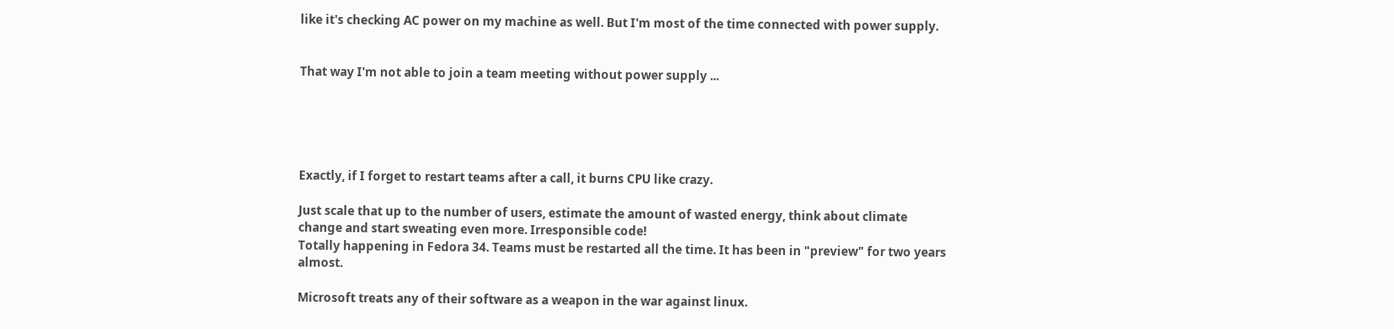like it's checking AC power on my machine as well. But I'm most of the time connected with power supply.


That way I'm not able to join a team meeting without power supply ...





Exactly, if I forget to restart teams after a call, it burns CPU like crazy.

Just scale that up to the number of users, estimate the amount of wasted energy, think about climate change and start sweating even more. Irresponsible code!
Totally happening in Fedora 34. Teams must be restarted all the time. It has been in "preview" for two years almost.

Microsoft treats any of their software as a weapon in the war against linux.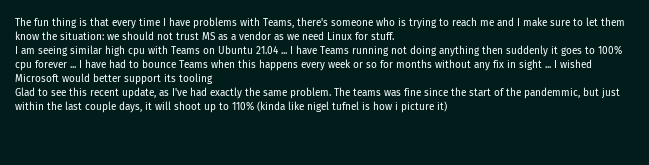The fun thing is that every time I have problems with Teams, there's someone who is trying to reach me and I make sure to let them know the situation: we should not trust MS as a vendor as we need Linux for stuff.
I am seeing similar high cpu with Teams on Ubuntu 21.04 ... I have Teams running not doing anything then suddenly it goes to 100% cpu forever ... I have had to bounce Teams when this happens every week or so for months without any fix in sight ... I wished Microsoft would better support its tooling
Glad to see this recent update, as I've had exactly the same problem. The teams was fine since the start of the pandemmic, but just within the last couple days, it will shoot up to 110% (kinda like nigel tufnel is how i picture it)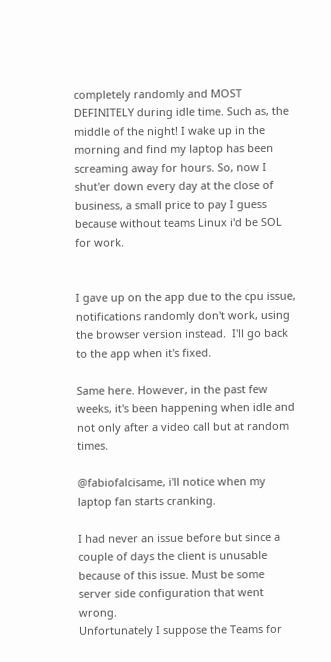completely randomly and MOST DEFINITELY during idle time. Such as, the middle of the night! I wake up in the morning and find my laptop has been screaming away for hours. So, now I shut'er down every day at the close of business, a small price to pay I guess because without teams Linux i'd be SOL for work.


I gave up on the app due to the cpu issue, notifications randomly don't work, using the browser version instead.  I'll go back to the app when it's fixed.

Same here. However, in the past few weeks, it's been happening when idle and not only after a video call but at random times.

@fabiofalcisame, i'll notice when my laptop fan starts cranking.

I had never an issue before but since a couple of days the client is unusable because of this issue. Must be some server side configuration that went wrong.
Unfortunately I suppose the Teams for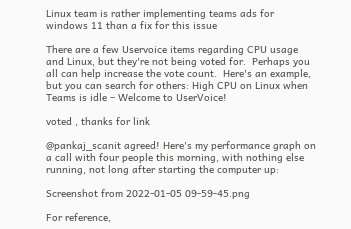Linux team is rather implementing teams ads for windows 11 than a fix for this issue

There are a few Uservoice items regarding CPU usage and Linux, but they're not being voted for.  Perhaps you all can help increase the vote count.  Here's an example, but you can search for others: High CPU on Linux when Teams is idle – Welcome to UserVoice!

voted , thanks for link

@pankaj_scanit agreed! Here's my performance graph on a call with four people this morning, with nothing else running, not long after starting the computer up:

Screenshot from 2022-01-05 09-59-45.png

For reference,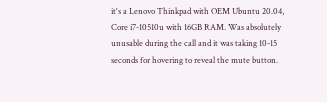it's a Lenovo Thinkpad with OEM Ubuntu 20.04, Core i7-10510u with 16GB RAM. Was absolutely unusable during the call and it was taking 10-15 seconds for hovering to reveal the mute button.